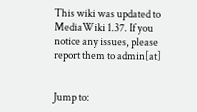This wiki was updated to MediaWiki 1.37. If you notice any issues, please report them to admin[at]


Jump to: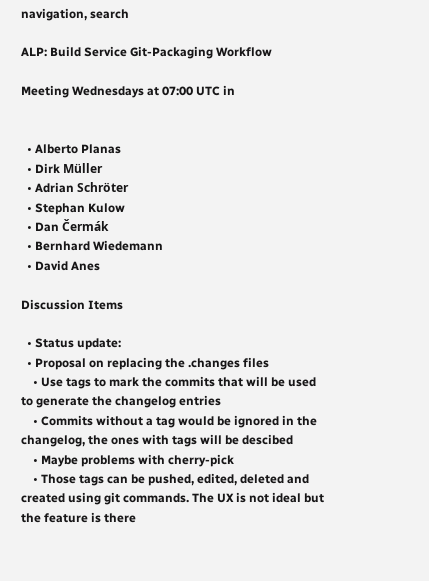navigation, search

ALP: Build Service Git-Packaging Workflow

Meeting Wednesdays at 07:00 UTC in


  • Alberto Planas
  • Dirk Müller
  • Adrian Schröter
  • Stephan Kulow
  • Dan Čermák
  • Bernhard Wiedemann
  • David Anes

Discussion Items

  • Status update:
  • Proposal on replacing the .changes files
    • Use tags to mark the commits that will be used to generate the changelog entries
    • Commits without a tag would be ignored in the changelog, the ones with tags will be descibed
    • Maybe problems with cherry-pick
    • Those tags can be pushed, edited, deleted and created using git commands. The UX is not ideal but the feature is there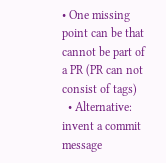• One missing point can be that cannot be part of a PR (PR can not consist of tags)
  • Alternative: invent a commit message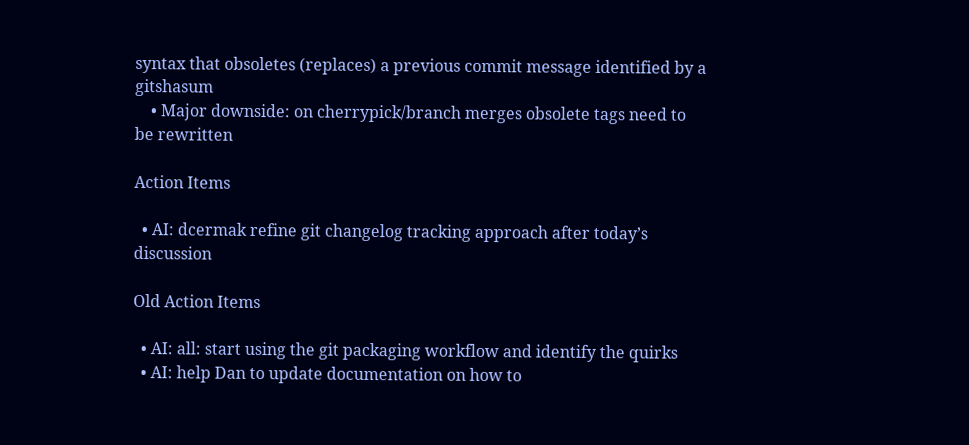syntax that obsoletes (replaces) a previous commit message identified by a gitshasum
    • Major downside: on cherrypick/branch merges obsolete tags need to be rewritten

Action Items

  • AI: dcermak refine git changelog tracking approach after today’s discussion

Old Action Items

  • AI: all: start using the git packaging workflow and identify the quirks
  • AI: help Dan to update documentation on how to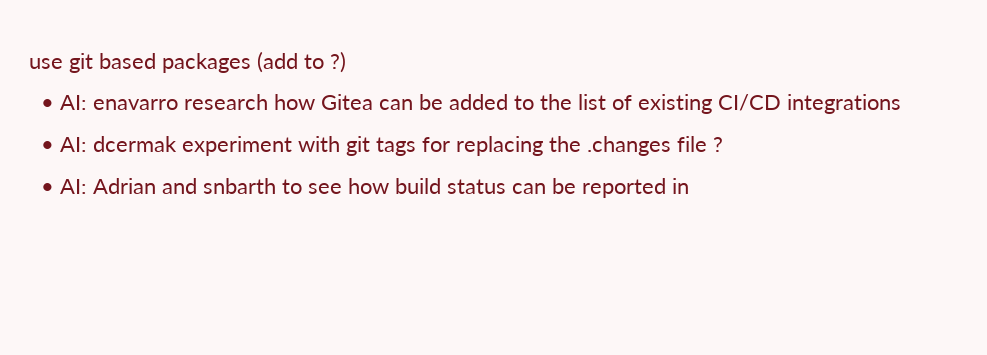use git based packages (add to ?)
  • AI: enavarro research how Gitea can be added to the list of existing CI/CD integrations
  • AI: dcermak experiment with git tags for replacing the .changes file ?
  • AI: Adrian and snbarth to see how build status can be reported in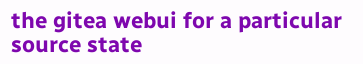the gitea webui for a particular source state